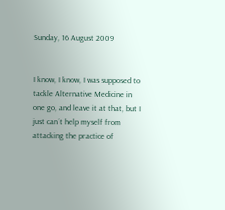Sunday, 16 August 2009


I know, I know, I was supposed to tackle Alternative Medicine in one go, and leave it at that, but I just can´t help myself from attacking the practice of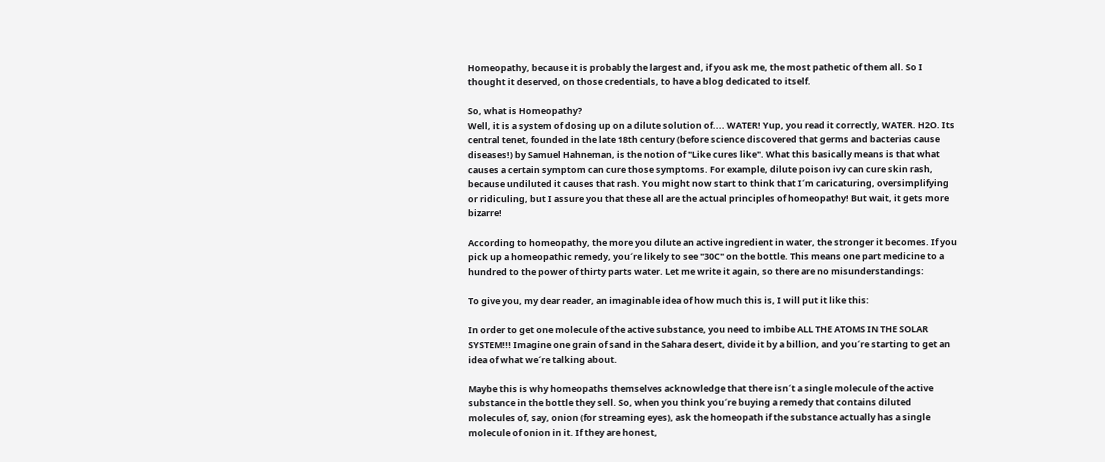Homeopathy, because it is probably the largest and, if you ask me, the most pathetic of them all. So I thought it deserved, on those credentials, to have a blog dedicated to itself.

So, what is Homeopathy?
Well, it is a system of dosing up on a dilute solution of.... WATER! Yup, you read it correctly, WATER. H2O. Its central tenet, founded in the late 18th century (before science discovered that germs and bacterias cause diseases!) by Samuel Hahneman, is the notion of "Like cures like". What this basically means is that what causes a certain symptom can cure those symptoms. For example, dilute poison ivy can cure skin rash, because undiluted it causes that rash. You might now start to think that I´m caricaturing, oversimplifying or ridiculing, but I assure you that these all are the actual principles of homeopathy! But wait, it gets more bizarre!

According to homeopathy, the more you dilute an active ingredient in water, the stronger it becomes. If you pick up a homeopathic remedy, you´re likely to see "30C" on the bottle. This means one part medicine to a hundred to the power of thirty parts water. Let me write it again, so there are no misunderstandings:

To give you, my dear reader, an imaginable idea of how much this is, I will put it like this:

In order to get one molecule of the active substance, you need to imbibe ALL THE ATOMS IN THE SOLAR SYSTEM!!! Imagine one grain of sand in the Sahara desert, divide it by a billion, and you´re starting to get an idea of what we´re talking about.

Maybe this is why homeopaths themselves acknowledge that there isn´t a single molecule of the active substance in the bottle they sell. So, when you think you´re buying a remedy that contains diluted molecules of, say, onion (for streaming eyes), ask the homeopath if the substance actually has a single molecule of onion in it. If they are honest,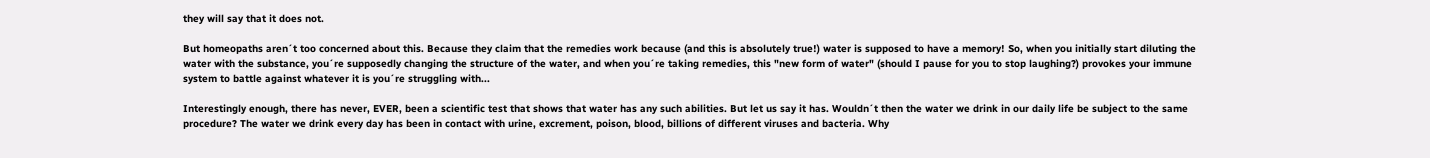they will say that it does not.

But homeopaths aren´t too concerned about this. Because they claim that the remedies work because (and this is absolutely true!) water is supposed to have a memory! So, when you initially start diluting the water with the substance, you´re supposedly changing the structure of the water, and when you´re taking remedies, this "new form of water" (should I pause for you to stop laughing?) provokes your immune system to battle against whatever it is you´re struggling with...

Interestingly enough, there has never, EVER, been a scientific test that shows that water has any such abilities. But let us say it has. Wouldn´t then the water we drink in our daily life be subject to the same procedure? The water we drink every day has been in contact with urine, excrement, poison, blood, billions of different viruses and bacteria. Why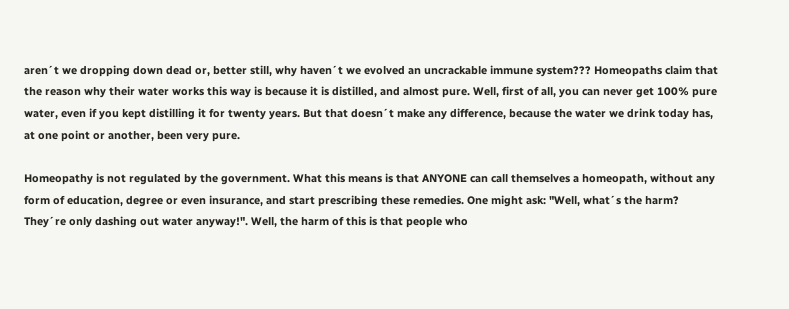aren´t we dropping down dead or, better still, why haven´t we evolved an uncrackable immune system??? Homeopaths claim that the reason why their water works this way is because it is distilled, and almost pure. Well, first of all, you can never get 100% pure water, even if you kept distilling it for twenty years. But that doesn´t make any difference, because the water we drink today has, at one point or another, been very pure.

Homeopathy is not regulated by the government. What this means is that ANYONE can call themselves a homeopath, without any form of education, degree or even insurance, and start prescribing these remedies. One might ask: "Well, what´s the harm? They´re only dashing out water anyway!". Well, the harm of this is that people who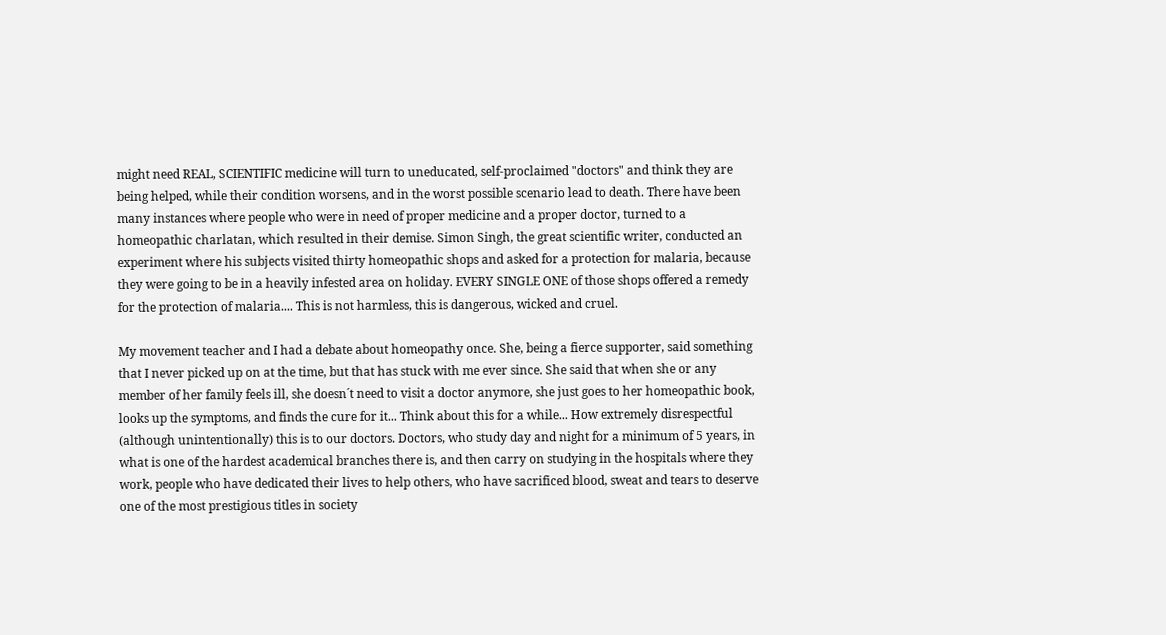might need REAL, SCIENTIFIC medicine will turn to uneducated, self-proclaimed "doctors" and think they are being helped, while their condition worsens, and in the worst possible scenario lead to death. There have been many instances where people who were in need of proper medicine and a proper doctor, turned to a homeopathic charlatan, which resulted in their demise. Simon Singh, the great scientific writer, conducted an experiment where his subjects visited thirty homeopathic shops and asked for a protection for malaria, because they were going to be in a heavily infested area on holiday. EVERY SINGLE ONE of those shops offered a remedy for the protection of malaria.... This is not harmless, this is dangerous, wicked and cruel.

My movement teacher and I had a debate about homeopathy once. She, being a fierce supporter, said something that I never picked up on at the time, but that has stuck with me ever since. She said that when she or any member of her family feels ill, she doesn´t need to visit a doctor anymore, she just goes to her homeopathic book, looks up the symptoms, and finds the cure for it... Think about this for a while... How extremely disrespectful (although unintentionally) this is to our doctors. Doctors, who study day and night for a minimum of 5 years, in what is one of the hardest academical branches there is, and then carry on studying in the hospitals where they work, people who have dedicated their lives to help others, who have sacrificed blood, sweat and tears to deserve one of the most prestigious titles in society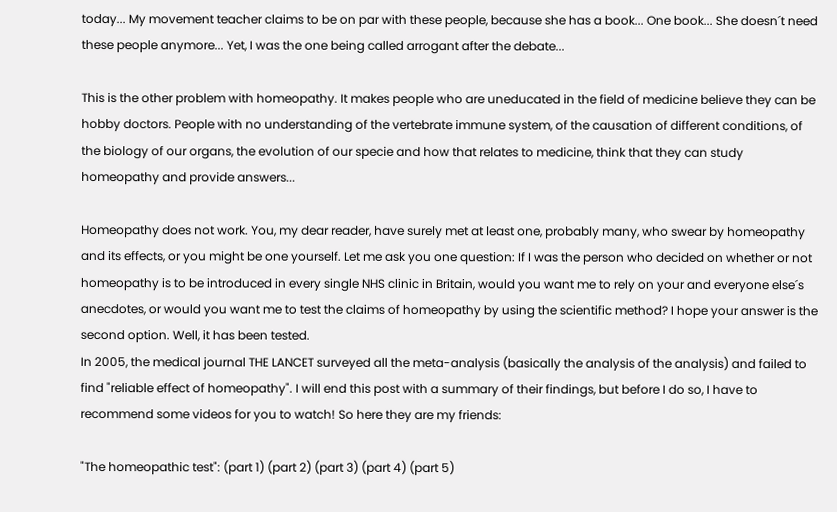today... My movement teacher claims to be on par with these people, because she has a book... One book... She doesn´t need these people anymore... Yet, I was the one being called arrogant after the debate...

This is the other problem with homeopathy. It makes people who are uneducated in the field of medicine believe they can be hobby doctors. People with no understanding of the vertebrate immune system, of the causation of different conditions, of the biology of our organs, the evolution of our specie and how that relates to medicine, think that they can study homeopathy and provide answers...

Homeopathy does not work. You, my dear reader, have surely met at least one, probably many, who swear by homeopathy and its effects, or you might be one yourself. Let me ask you one question: If I was the person who decided on whether or not homeopathy is to be introduced in every single NHS clinic in Britain, would you want me to rely on your and everyone else´s anecdotes, or would you want me to test the claims of homeopathy by using the scientific method? I hope your answer is the second option. Well, it has been tested.
In 2005, the medical journal THE LANCET surveyed all the meta-analysis (basically the analysis of the analysis) and failed to find "reliable effect of homeopathy". I will end this post with a summary of their findings, but before I do so, I have to recommend some videos for you to watch! So here they are my friends:

"The homeopathic test": (part 1) (part 2) (part 3) (part 4) (part 5)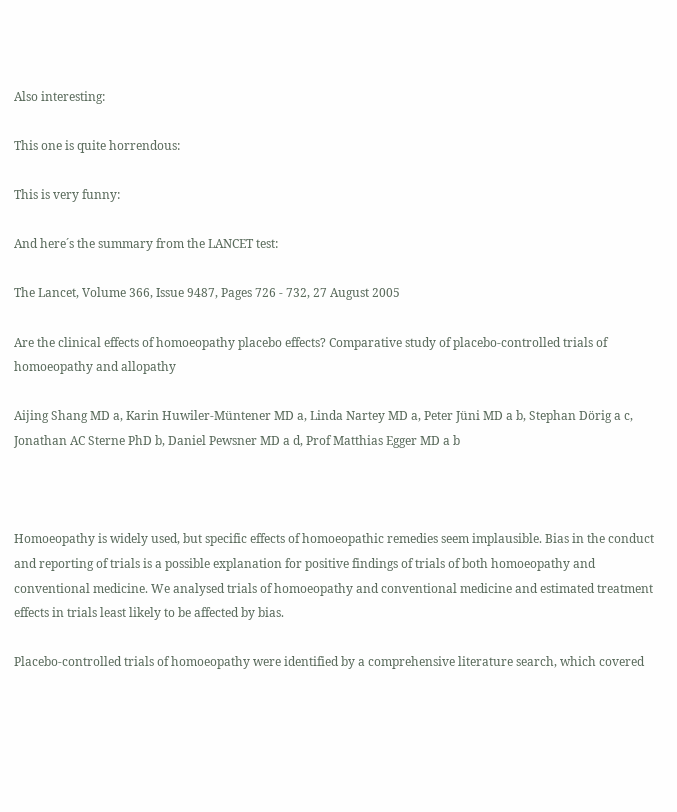Also interesting:

This one is quite horrendous:

This is very funny:

And here´s the summary from the LANCET test:

The Lancet, Volume 366, Issue 9487, Pages 726 - 732, 27 August 2005

Are the clinical effects of homoeopathy placebo effects? Comparative study of placebo-controlled trials of homoeopathy and allopathy

Aijing Shang MD a, Karin Huwiler-Müntener MD a, Linda Nartey MD a, Peter Jüni MD a b, Stephan Dörig a c, Jonathan AC Sterne PhD b, Daniel Pewsner MD a d, Prof Matthias Egger MD a b



Homoeopathy is widely used, but specific effects of homoeopathic remedies seem implausible. Bias in the conduct and reporting of trials is a possible explanation for positive findings of trials of both homoeopathy and conventional medicine. We analysed trials of homoeopathy and conventional medicine and estimated treatment effects in trials least likely to be affected by bias.

Placebo-controlled trials of homoeopathy were identified by a comprehensive literature search, which covered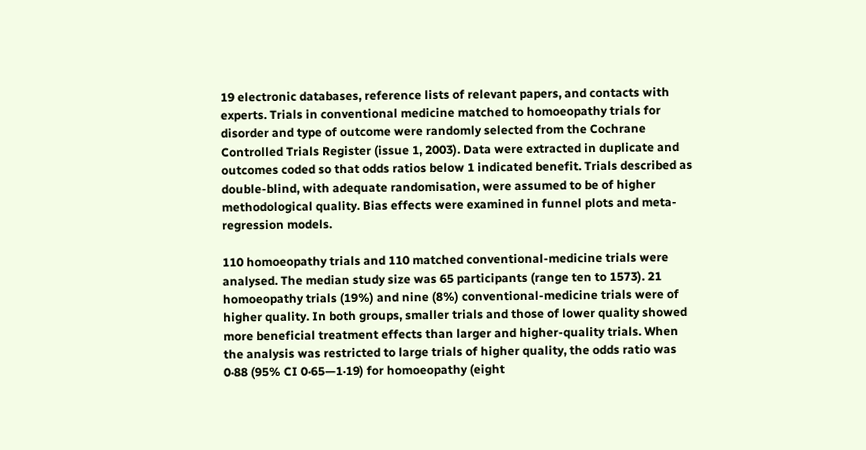19 electronic databases, reference lists of relevant papers, and contacts with experts. Trials in conventional medicine matched to homoeopathy trials for disorder and type of outcome were randomly selected from the Cochrane Controlled Trials Register (issue 1, 2003). Data were extracted in duplicate and outcomes coded so that odds ratios below 1 indicated benefit. Trials described as double-blind, with adequate randomisation, were assumed to be of higher methodological quality. Bias effects were examined in funnel plots and meta-regression models.

110 homoeopathy trials and 110 matched conventional-medicine trials were analysed. The median study size was 65 participants (range ten to 1573). 21 homoeopathy trials (19%) and nine (8%) conventional-medicine trials were of higher quality. In both groups, smaller trials and those of lower quality showed more beneficial treatment effects than larger and higher-quality trials. When the analysis was restricted to large trials of higher quality, the odds ratio was 0·88 (95% CI 0·65—1·19) for homoeopathy (eight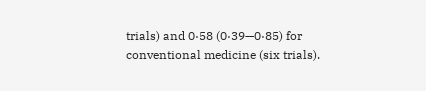trials) and 0·58 (0·39—0·85) for conventional medicine (six trials).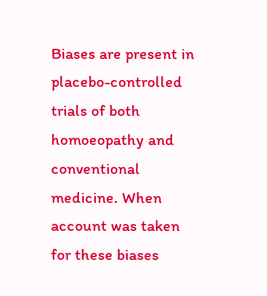Biases are present in placebo-controlled trials of both homoeopathy and conventional medicine. When account was taken for these biases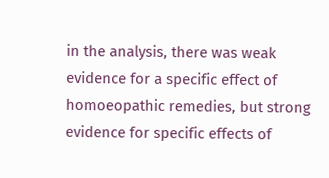in the analysis, there was weak evidence for a specific effect of homoeopathic remedies, but strong evidence for specific effects of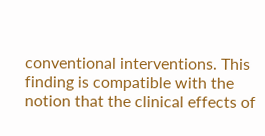conventional interventions. This finding is compatible with the notion that the clinical effects of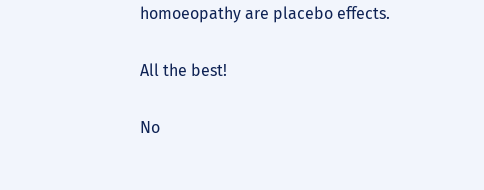homoeopathy are placebo effects.

All the best!

No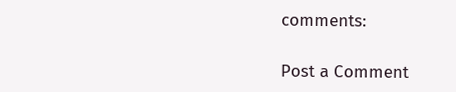comments:

Post a Comment